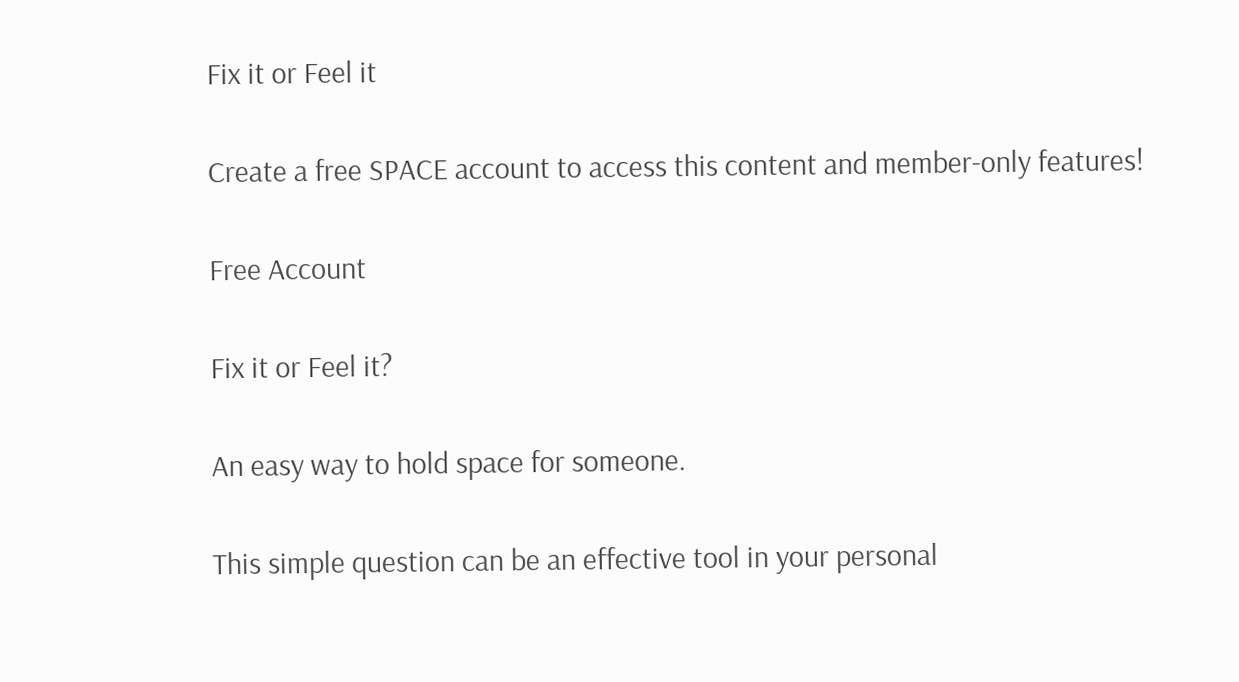Fix it or Feel it

Create a free SPACE account to access this content and member-only features!

Free Account

Fix it or Feel it?

An easy way to hold space for someone.

This simple question can be an effective tool in your personal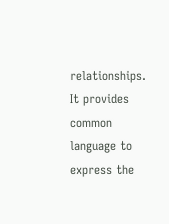relationships. It provides common language to express the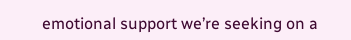emotional support we’re seeking on a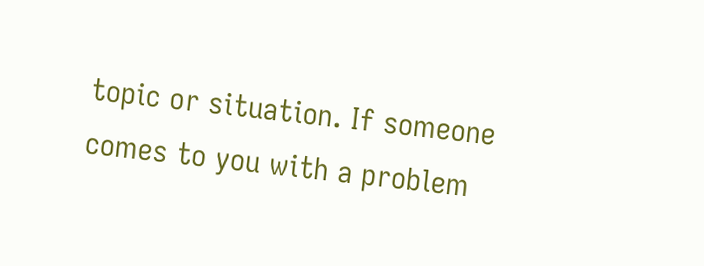topic or situation. If someone comes to you with a problem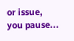or issue, you pause...